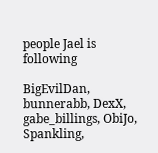people Jael is following

BigEvilDan, bunnerabb, DexX, gabe_billings, ObiJo, Spankling,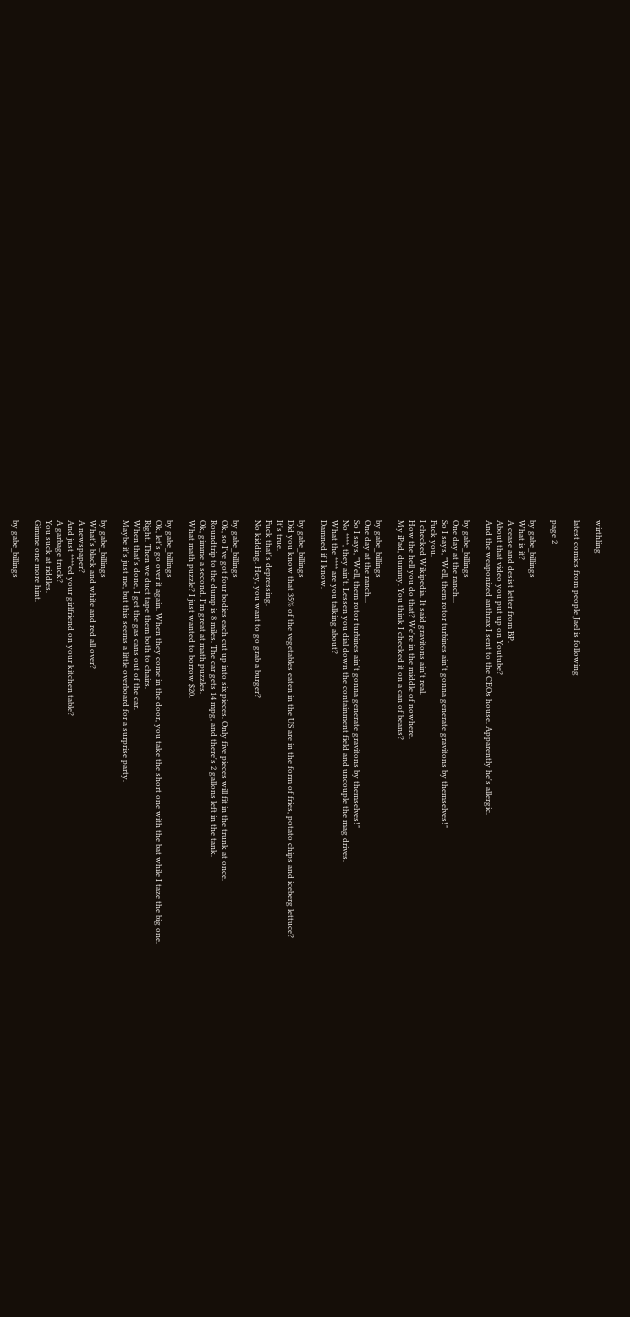wirthling

latest comics from people Jael is following

page 2

by gabe_billings
What is it?
A cease and desist letter from BP.
About that video you put up on Youtube?
And the weaponized anthrax I sent to the CEOs house. Apparently he's allergic.

by gabe_billings
One day at the ranch...
So I says, "Well, them rotor turbines ain't gonna generate gravitons by themselves!"
Fuck you.
I checked Wikipedia. It said gravitons ain't real.
How the hell you do that? We're in the middle of nowhere.
My iPad, dummy. You think I checked it on a can of beans?

by gabe_billings
One day at the ranch...
So I says, "Well, them rotor turbines ain't gonna generate gravitons by themselves!"
No ****, they ain't. Lessen you dial down the containment field and uncouple the mag drives.
What the **** are you talking about?
Damned if I know.

by gabe_billings
Did you know that 35% of the vegetables eaten in the US are in the form of fries, potato chips and iceberg lettuce?
It's true.
Fuck that's depressing.
No kidding. Hey, you want to go grab a burger?

by gabe_billings
Ok, so I've got four bodies each cut up into six pieces. Only five pieces will fit in the trunk at once.
Roundtrip to the dump is 8 miles. The car gets 14 mpg, and there's 2 gallons left in the tank.
Ok, gimme a second. I'm great at math puzzles.
What math puzzle? I just wanted to borrow $20.

by gabe_billings
Ok, let's go over it again. When they come in the door, you take the short one with the bat while I taze the big one.
Right. Then we duct tape them both to chairs.
When that's done, I get the gas cans out of the car.
Maybe it's just me, but this seems a little overboard for a surprise party.

by gabe_billings
What's black and white and red all over?
A newspaper?
And just ****ed your girlfriend on your kitchen table?
A garbage truck?
You suck at riddles.
Gimme one more hint.

by gabe_billings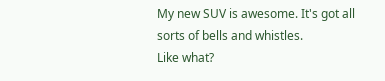My new SUV is awesome. It's got all sorts of bells and whistles.
Like what?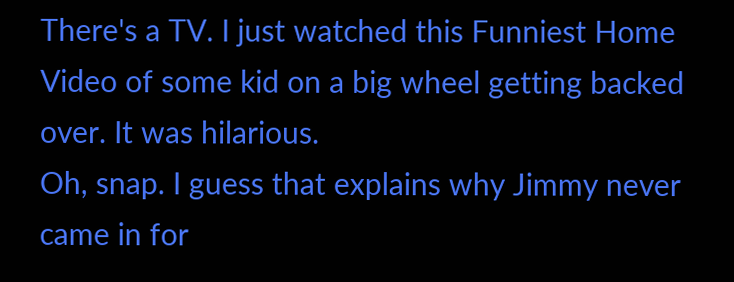There's a TV. I just watched this Funniest Home Video of some kid on a big wheel getting backed over. It was hilarious.
Oh, snap. I guess that explains why Jimmy never came in for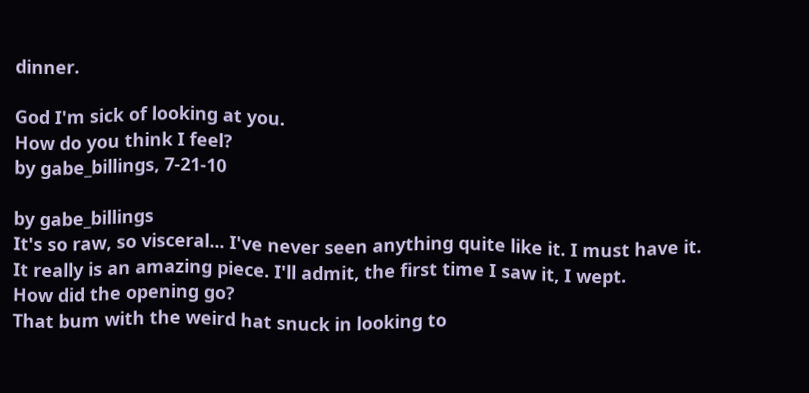dinner.

God I'm sick of looking at you.
How do you think I feel?
by gabe_billings, 7-21-10

by gabe_billings
It's so raw, so visceral... I've never seen anything quite like it. I must have it.
It really is an amazing piece. I'll admit, the first time I saw it, I wept.
How did the opening go?
That bum with the weird hat snuck in looking to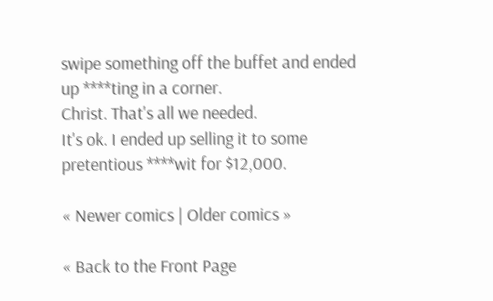swipe something off the buffet and ended up ****ting in a corner.
Christ. That's all we needed.
It's ok. I ended up selling it to some pretentious ****wit for $12,000.

« Newer comics | Older comics »

« Back to the Front Page